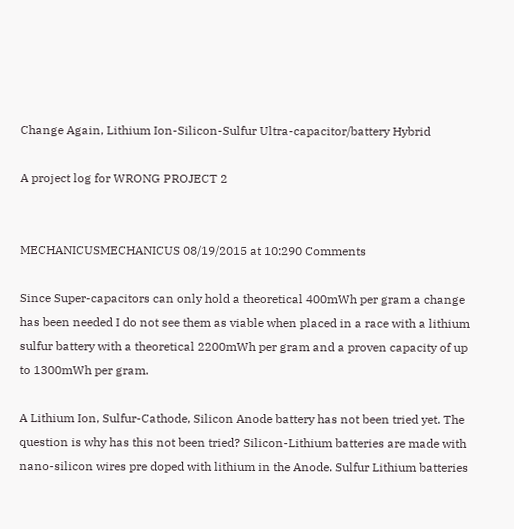Change Again, Lithium Ion-Silicon-Sulfur Ultra-capacitor/battery Hybrid

A project log for WRONG PROJECT 2


MECHANICUSMECHANICUS 08/19/2015 at 10:290 Comments

Since Super-capacitors can only hold a theoretical 400mWh per gram a change has been needed I do not see them as viable when placed in a race with a lithium sulfur battery with a theoretical 2200mWh per gram and a proven capacity of up to 1300mWh per gram.

A Lithium Ion, Sulfur-Cathode, Silicon Anode battery has not been tried yet. The question is why has this not been tried? Silicon-Lithium batteries are made with nano-silicon wires pre doped with lithium in the Anode. Sulfur Lithium batteries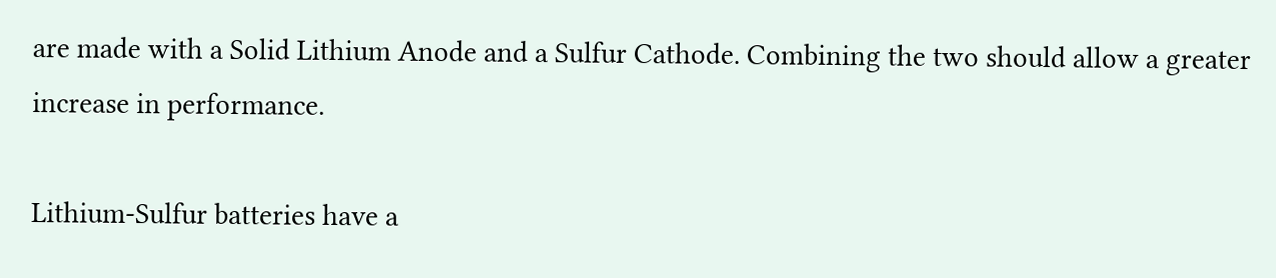are made with a Solid Lithium Anode and a Sulfur Cathode. Combining the two should allow a greater increase in performance.

Lithium-Sulfur batteries have a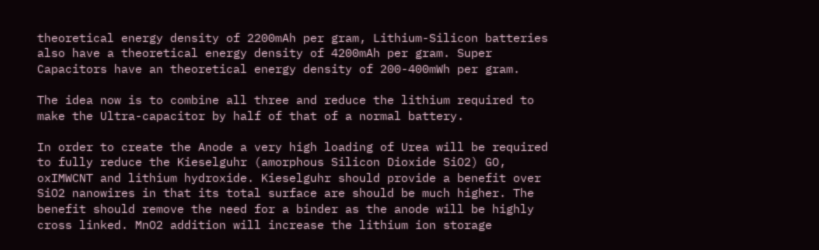theoretical energy density of 2200mAh per gram, Lithium-Silicon batteries also have a theoretical energy density of 4200mAh per gram. Super Capacitors have an theoretical energy density of 200-400mWh per gram.

The idea now is to combine all three and reduce the lithium required to make the Ultra-capacitor by half of that of a normal battery.

In order to create the Anode a very high loading of Urea will be required to fully reduce the Kieselguhr (amorphous Silicon Dioxide SiO2) GO, oxIMWCNT and lithium hydroxide. Kieselguhr should provide a benefit over SiO2 nanowires in that its total surface are should be much higher. The benefit should remove the need for a binder as the anode will be highly cross linked. MnO2 addition will increase the lithium ion storage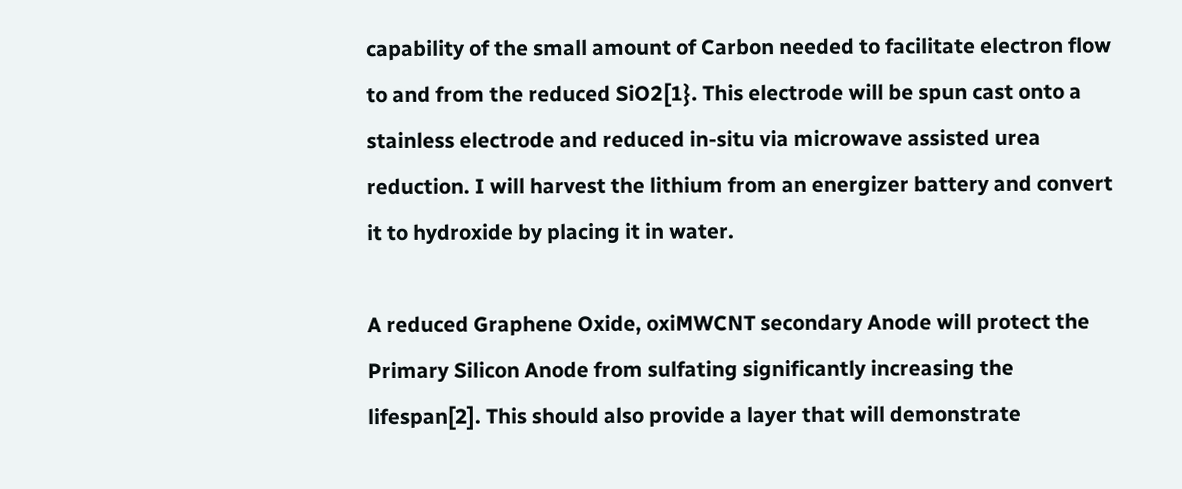capability of the small amount of Carbon needed to facilitate electron flow to and from the reduced SiO2[1}. This electrode will be spun cast onto a stainless electrode and reduced in-situ via microwave assisted urea reduction. I will harvest the lithium from an energizer battery and convert it to hydroxide by placing it in water.

A reduced Graphene Oxide, oxiMWCNT secondary Anode will protect the Primary Silicon Anode from sulfating significantly increasing the lifespan[2]. This should also provide a layer that will demonstrate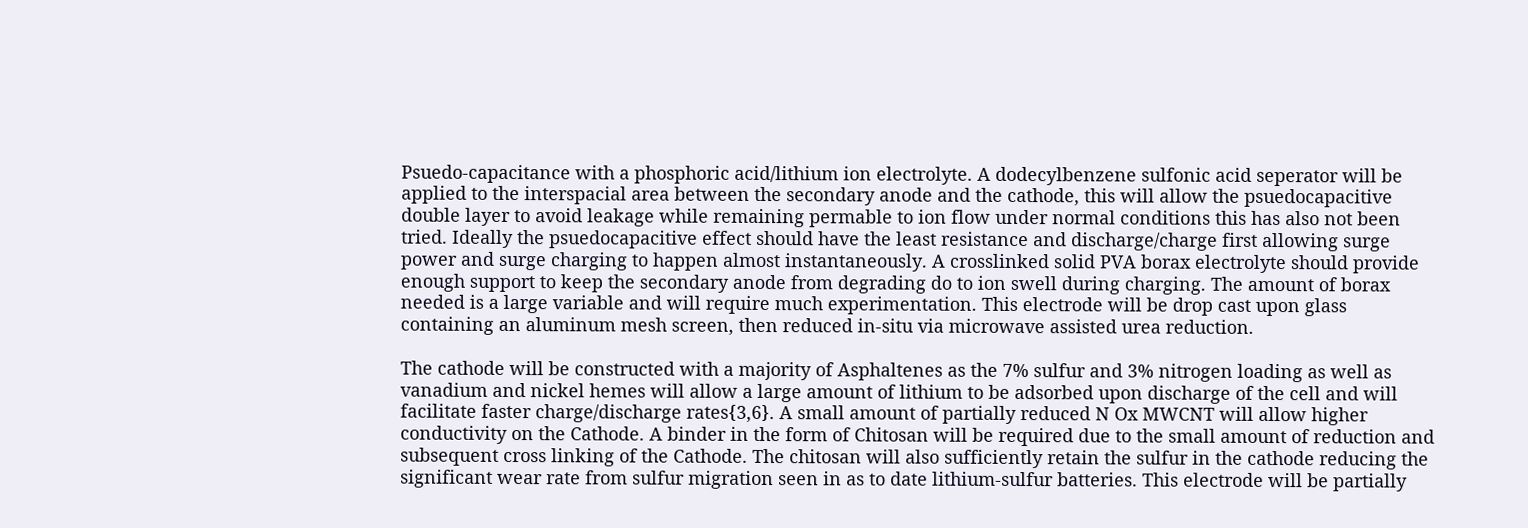Psuedo-capacitance with a phosphoric acid/lithium ion electrolyte. A dodecylbenzene sulfonic acid seperator will be applied to the interspacial area between the secondary anode and the cathode, this will allow the psuedocapacitive double layer to avoid leakage while remaining permable to ion flow under normal conditions this has also not been tried. Ideally the psuedocapacitive effect should have the least resistance and discharge/charge first allowing surge power and surge charging to happen almost instantaneously. A crosslinked solid PVA borax electrolyte should provide enough support to keep the secondary anode from degrading do to ion swell during charging. The amount of borax needed is a large variable and will require much experimentation. This electrode will be drop cast upon glass containing an aluminum mesh screen, then reduced in-situ via microwave assisted urea reduction.

The cathode will be constructed with a majority of Asphaltenes as the 7% sulfur and 3% nitrogen loading as well as vanadium and nickel hemes will allow a large amount of lithium to be adsorbed upon discharge of the cell and will facilitate faster charge/discharge rates{3,6}. A small amount of partially reduced N Ox MWCNT will allow higher conductivity on the Cathode. A binder in the form of Chitosan will be required due to the small amount of reduction and subsequent cross linking of the Cathode. The chitosan will also sufficiently retain the sulfur in the cathode reducing the significant wear rate from sulfur migration seen in as to date lithium-sulfur batteries. This electrode will be partially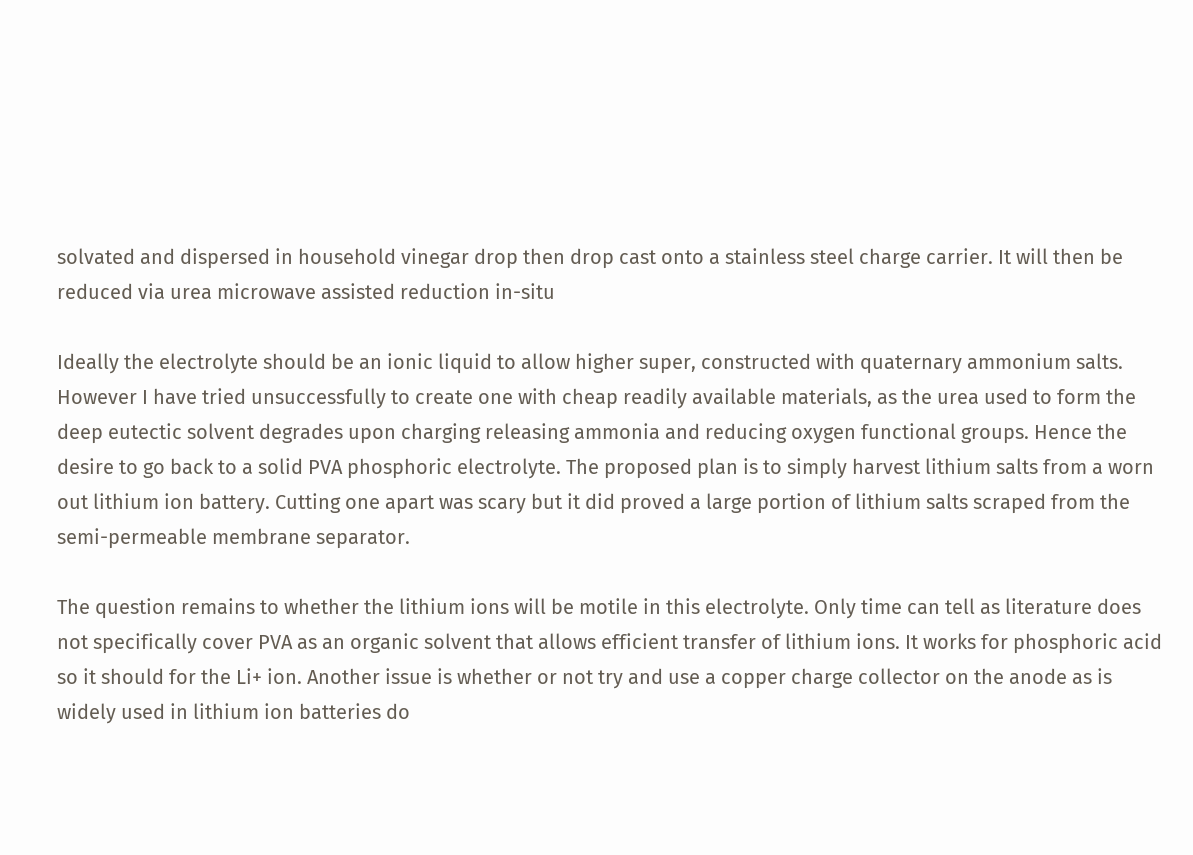solvated and dispersed in household vinegar drop then drop cast onto a stainless steel charge carrier. It will then be reduced via urea microwave assisted reduction in-situ

Ideally the electrolyte should be an ionic liquid to allow higher super, constructed with quaternary ammonium salts. However I have tried unsuccessfully to create one with cheap readily available materials, as the urea used to form the deep eutectic solvent degrades upon charging releasing ammonia and reducing oxygen functional groups. Hence the desire to go back to a solid PVA phosphoric electrolyte. The proposed plan is to simply harvest lithium salts from a worn out lithium ion battery. Cutting one apart was scary but it did proved a large portion of lithium salts scraped from the semi-permeable membrane separator.

The question remains to whether the lithium ions will be motile in this electrolyte. Only time can tell as literature does not specifically cover PVA as an organic solvent that allows efficient transfer of lithium ions. It works for phosphoric acid so it should for the Li+ ion. Another issue is whether or not try and use a copper charge collector on the anode as is widely used in lithium ion batteries do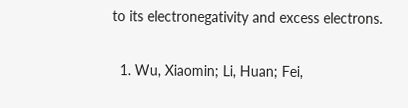to its electronegativity and excess electrons.

  1. Wu, Xiaomin; Li, Huan; Fei,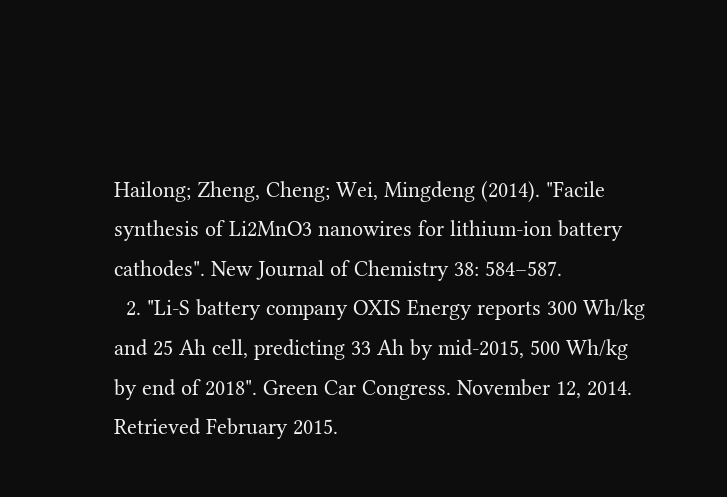Hailong; Zheng, Cheng; Wei, Mingdeng (2014). "Facile synthesis of Li2MnO3 nanowires for lithium-ion battery cathodes". New Journal of Chemistry 38: 584–587.
  2. "Li-S battery company OXIS Energy reports 300 Wh/kg and 25 Ah cell, predicting 33 Ah by mid-2015, 500 Wh/kg by end of 2018". Green Car Congress. November 12, 2014. Retrieved February 2015.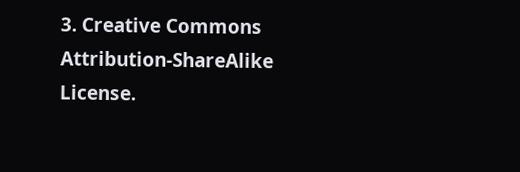3. Creative Commons Attribution-ShareAlike License.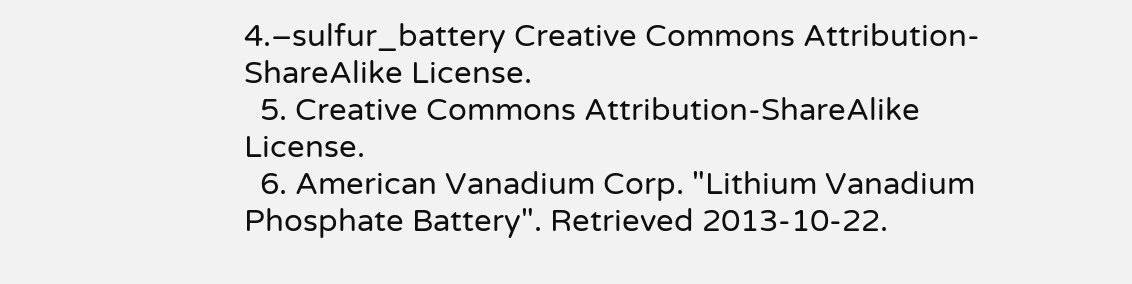4.–sulfur_battery Creative Commons Attribution-ShareAlike License.
  5. Creative Commons Attribution-ShareAlike License.
  6. American Vanadium Corp. "Lithium Vanadium Phosphate Battery". Retrieved 2013-10-22.